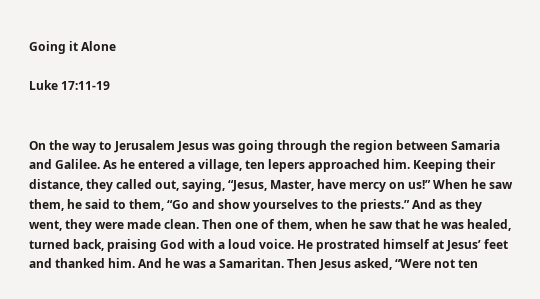Going it Alone

Luke 17:11-19


On the way to Jerusalem Jesus was going through the region between Samaria and Galilee. As he entered a village, ten lepers approached him. Keeping their distance, they called out, saying, “Jesus, Master, have mercy on us!” When he saw them, he said to them, “Go and show yourselves to the priests.” And as they went, they were made clean. Then one of them, when he saw that he was healed, turned back, praising God with a loud voice. He prostrated himself at Jesus’ feet and thanked him. And he was a Samaritan. Then Jesus asked, “Were not ten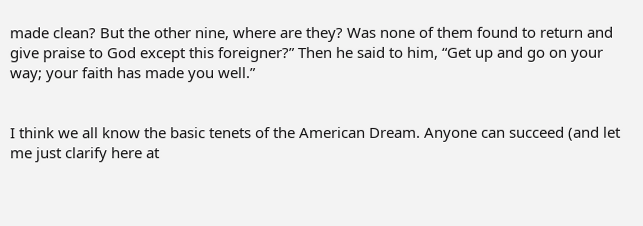made clean? But the other nine, where are they? Was none of them found to return and give praise to God except this foreigner?” Then he said to him, “Get up and go on your way; your faith has made you well.”


I think we all know the basic tenets of the American Dream. Anyone can succeed (and let me just clarify here at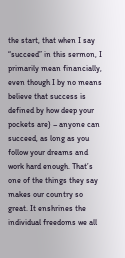the start, that when I say “succeed” in this sermon, I primarily mean financially, even though I by no means believe that success is defined by how deep your pockets are) – anyone can succeed, as long as you follow your dreams and work hard enough. That’s one of the things they say makes our country so great. It enshrines the individual freedoms we all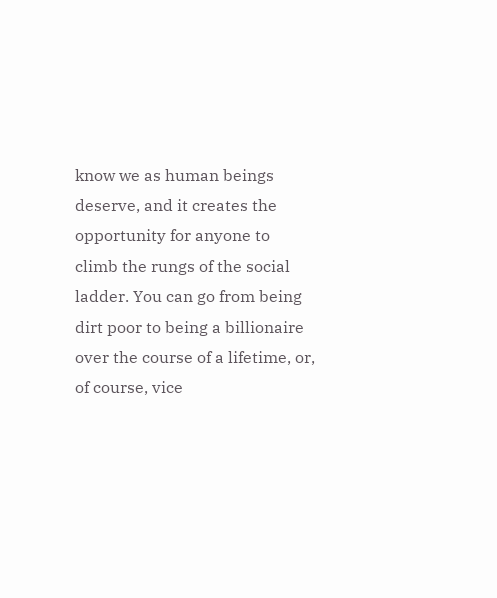know we as human beings deserve, and it creates the opportunity for anyone to climb the rungs of the social ladder. You can go from being dirt poor to being a billionaire over the course of a lifetime, or, of course, vice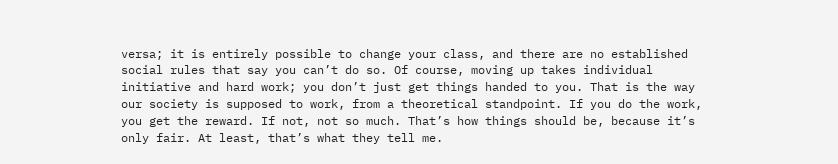versa; it is entirely possible to change your class, and there are no established social rules that say you can’t do so. Of course, moving up takes individual initiative and hard work; you don’t just get things handed to you. That is the way our society is supposed to work, from a theoretical standpoint. If you do the work, you get the reward. If not, not so much. That’s how things should be, because it’s only fair. At least, that’s what they tell me.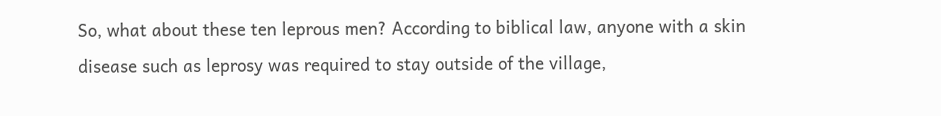So, what about these ten leprous men? According to biblical law, anyone with a skin disease such as leprosy was required to stay outside of the village,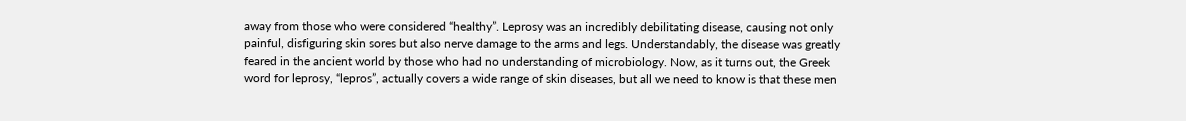away from those who were considered “healthy”. Leprosy was an incredibly debilitating disease, causing not only painful, disfiguring skin sores but also nerve damage to the arms and legs. Understandably, the disease was greatly feared in the ancient world by those who had no understanding of microbiology. Now, as it turns out, the Greek word for leprosy, “lepros”, actually covers a wide range of skin diseases, but all we need to know is that these men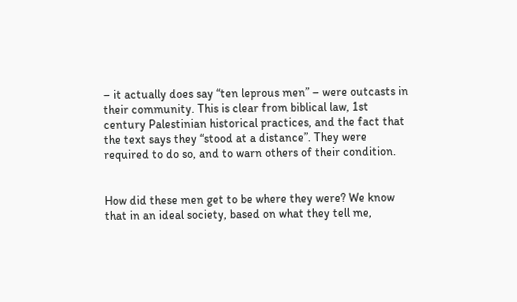– it actually does say “ten leprous men” – were outcasts in their community. This is clear from biblical law, 1st century Palestinian historical practices, and the fact that the text says they “stood at a distance”. They were required to do so, and to warn others of their condition.


How did these men get to be where they were? We know that in an ideal society, based on what they tell me,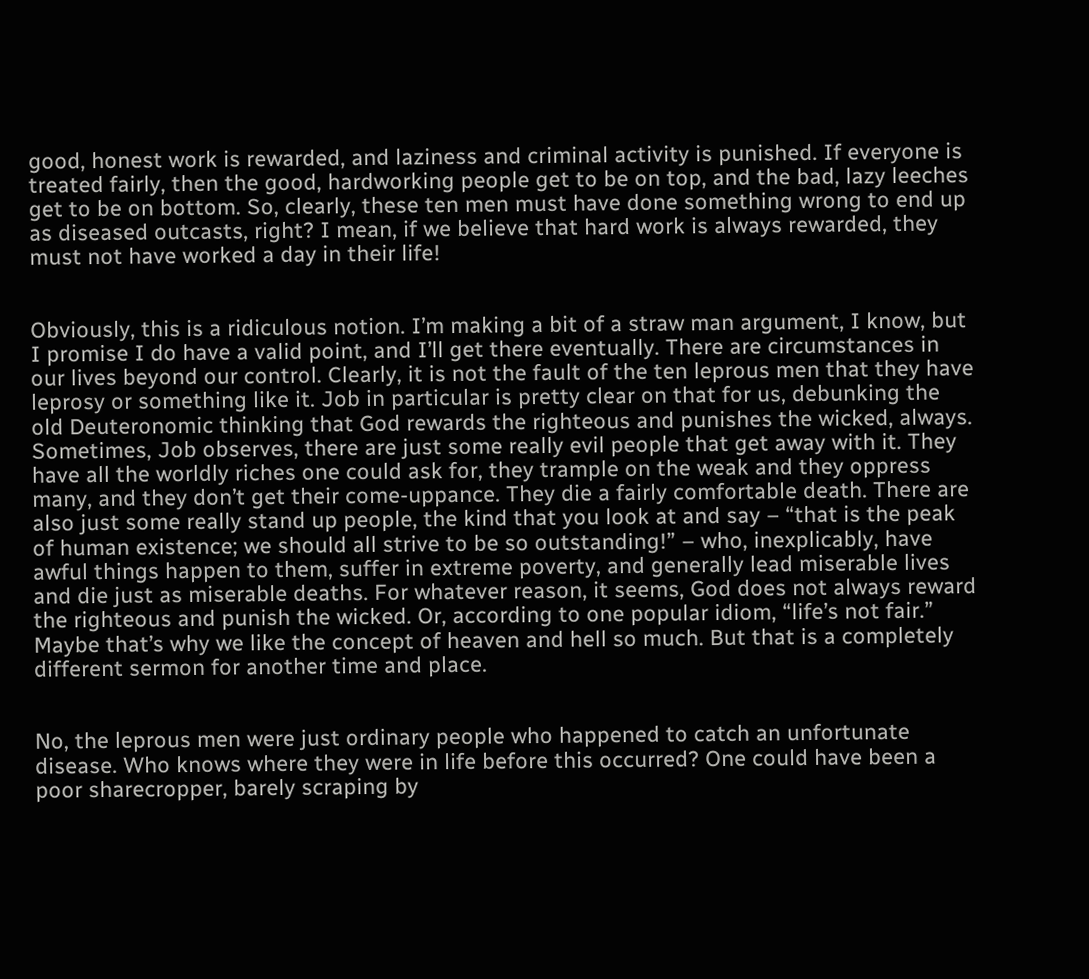good, honest work is rewarded, and laziness and criminal activity is punished. If everyone is treated fairly, then the good, hardworking people get to be on top, and the bad, lazy leeches get to be on bottom. So, clearly, these ten men must have done something wrong to end up as diseased outcasts, right? I mean, if we believe that hard work is always rewarded, they must not have worked a day in their life!


Obviously, this is a ridiculous notion. I’m making a bit of a straw man argument, I know, but I promise I do have a valid point, and I’ll get there eventually. There are circumstances in our lives beyond our control. Clearly, it is not the fault of the ten leprous men that they have leprosy or something like it. Job in particular is pretty clear on that for us, debunking the old Deuteronomic thinking that God rewards the righteous and punishes the wicked, always. Sometimes, Job observes, there are just some really evil people that get away with it. They have all the worldly riches one could ask for, they trample on the weak and they oppress many, and they don’t get their come-uppance. They die a fairly comfortable death. There are also just some really stand up people, the kind that you look at and say – “that is the peak of human existence; we should all strive to be so outstanding!” – who, inexplicably, have awful things happen to them, suffer in extreme poverty, and generally lead miserable lives and die just as miserable deaths. For whatever reason, it seems, God does not always reward the righteous and punish the wicked. Or, according to one popular idiom, “life’s not fair.” Maybe that’s why we like the concept of heaven and hell so much. But that is a completely different sermon for another time and place.


No, the leprous men were just ordinary people who happened to catch an unfortunate disease. Who knows where they were in life before this occurred? One could have been a poor sharecropper, barely scraping by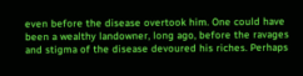even before the disease overtook him. One could have been a wealthy landowner, long ago, before the ravages and stigma of the disease devoured his riches. Perhaps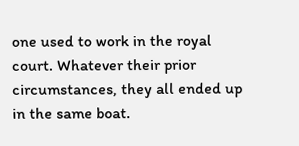one used to work in the royal court. Whatever their prior circumstances, they all ended up in the same boat.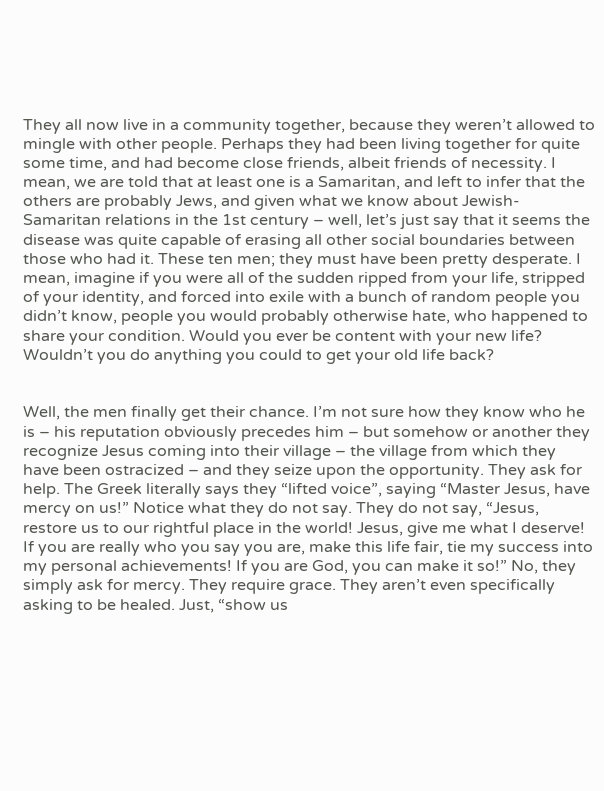They all now live in a community together, because they weren’t allowed to mingle with other people. Perhaps they had been living together for quite some time, and had become close friends, albeit friends of necessity. I mean, we are told that at least one is a Samaritan, and left to infer that the others are probably Jews, and given what we know about Jewish-Samaritan relations in the 1st century – well, let’s just say that it seems the disease was quite capable of erasing all other social boundaries between those who had it. These ten men; they must have been pretty desperate. I mean, imagine if you were all of the sudden ripped from your life, stripped of your identity, and forced into exile with a bunch of random people you didn’t know, people you would probably otherwise hate, who happened to share your condition. Would you ever be content with your new life? Wouldn’t you do anything you could to get your old life back?


Well, the men finally get their chance. I’m not sure how they know who he is – his reputation obviously precedes him – but somehow or another they recognize Jesus coming into their village – the village from which they have been ostracized – and they seize upon the opportunity. They ask for help. The Greek literally says they “lifted voice”, saying “Master Jesus, have mercy on us!” Notice what they do not say. They do not say, “Jesus, restore us to our rightful place in the world! Jesus, give me what I deserve! If you are really who you say you are, make this life fair, tie my success into my personal achievements! If you are God, you can make it so!” No, they simply ask for mercy. They require grace. They aren’t even specifically asking to be healed. Just, “show us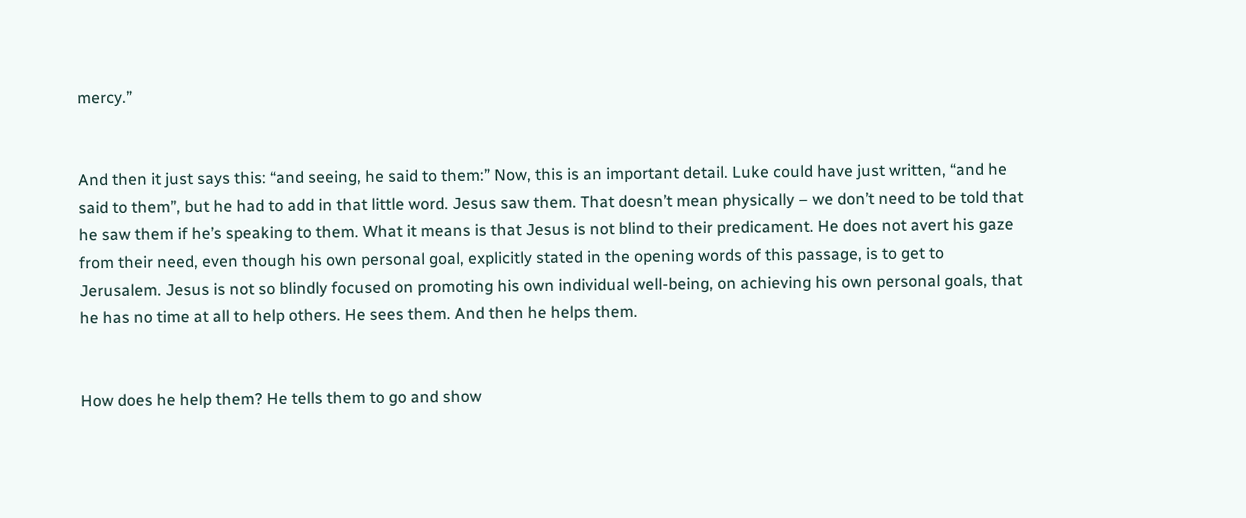mercy.”


And then it just says this: “and seeing, he said to them:” Now, this is an important detail. Luke could have just written, “and he said to them”, but he had to add in that little word. Jesus saw them. That doesn’t mean physically – we don’t need to be told that he saw them if he’s speaking to them. What it means is that Jesus is not blind to their predicament. He does not avert his gaze from their need, even though his own personal goal, explicitly stated in the opening words of this passage, is to get to Jerusalem. Jesus is not so blindly focused on promoting his own individual well-being, on achieving his own personal goals, that he has no time at all to help others. He sees them. And then he helps them.


How does he help them? He tells them to go and show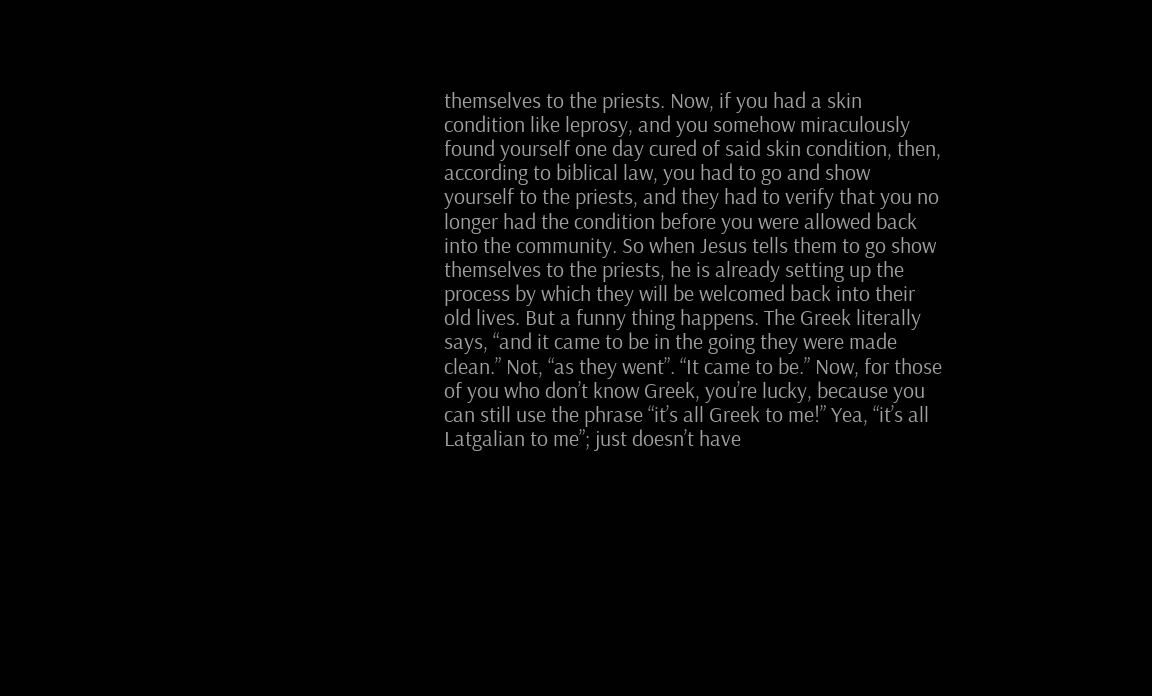themselves to the priests. Now, if you had a skin condition like leprosy, and you somehow miraculously found yourself one day cured of said skin condition, then, according to biblical law, you had to go and show yourself to the priests, and they had to verify that you no longer had the condition before you were allowed back into the community. So when Jesus tells them to go show themselves to the priests, he is already setting up the process by which they will be welcomed back into their old lives. But a funny thing happens. The Greek literally says, “and it came to be in the going they were made clean.” Not, “as they went”. “It came to be.” Now, for those of you who don’t know Greek, you’re lucky, because you can still use the phrase “it’s all Greek to me!” Yea, “it’s all Latgalian to me”; just doesn’t have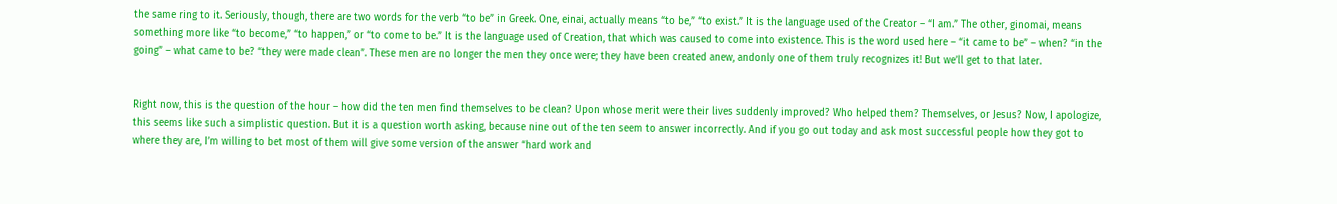the same ring to it. Seriously, though, there are two words for the verb “to be” in Greek. One, einai, actually means “to be,” “to exist.” It is the language used of the Creator – “I am.” The other, ginomai, means something more like “to become,” “to happen,” or “to come to be.” It is the language used of Creation, that which was caused to come into existence. This is the word used here – “it came to be” – when? “in the going” – what came to be? “they were made clean”. These men are no longer the men they once were; they have been created anew, andonly one of them truly recognizes it! But we’ll get to that later.


Right now, this is the question of the hour – how did the ten men find themselves to be clean? Upon whose merit were their lives suddenly improved? Who helped them? Themselves, or Jesus? Now, I apologize, this seems like such a simplistic question. But it is a question worth asking, because nine out of the ten seem to answer incorrectly. And if you go out today and ask most successful people how they got to where they are, I’m willing to bet most of them will give some version of the answer “hard work and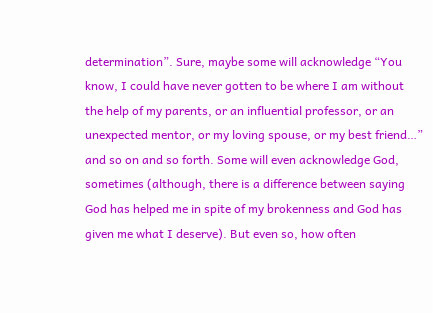determination”. Sure, maybe some will acknowledge “You know, I could have never gotten to be where I am without the help of my parents, or an influential professor, or an unexpected mentor, or my loving spouse, or my best friend…” and so on and so forth. Some will even acknowledge God, sometimes (although, there is a difference between saying God has helped me in spite of my brokenness and God has given me what I deserve). But even so, how often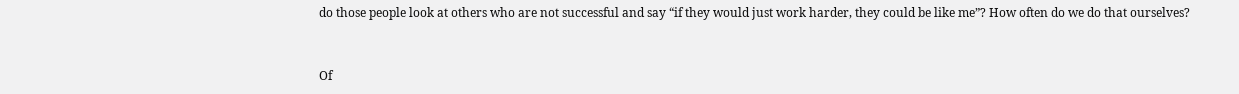do those people look at others who are not successful and say “if they would just work harder, they could be like me”? How often do we do that ourselves?


Of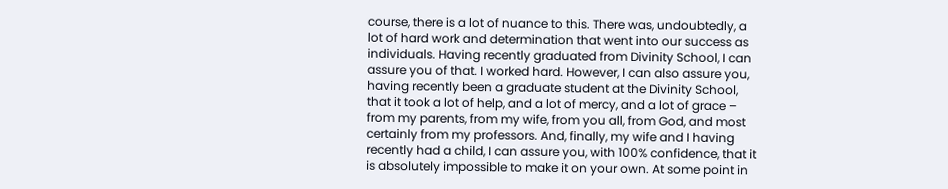course, there is a lot of nuance to this. There was, undoubtedly, a lot of hard work and determination that went into our success as individuals. Having recently graduated from Divinity School, I can assure you of that. I worked hard. However, I can also assure you, having recently been a graduate student at the Divinity School, that it took a lot of help, and a lot of mercy, and a lot of grace – from my parents, from my wife, from you all, from God, and most certainly from my professors. And, finally, my wife and I having recently had a child, I can assure you, with 100% confidence, that it is absolutely impossible to make it on your own. At some point in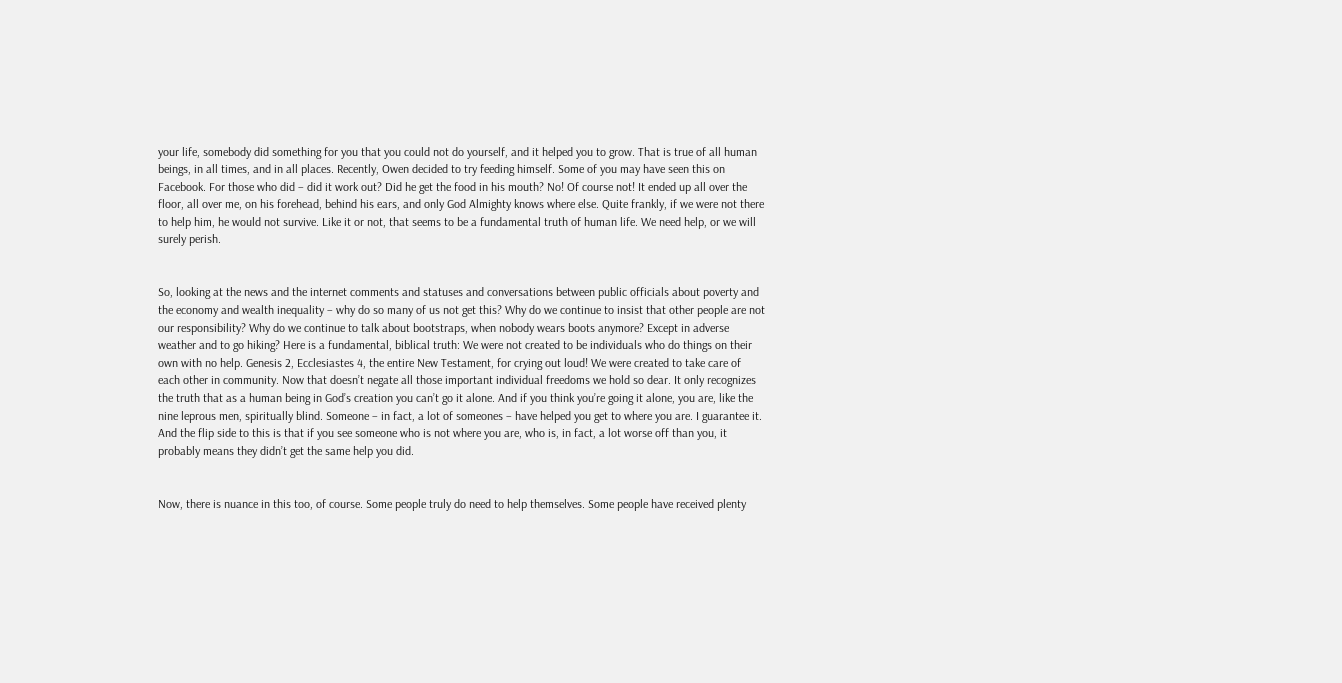your life, somebody did something for you that you could not do yourself, and it helped you to grow. That is true of all human beings, in all times, and in all places. Recently, Owen decided to try feeding himself. Some of you may have seen this on Facebook. For those who did – did it work out? Did he get the food in his mouth? No! Of course not! It ended up all over the floor, all over me, on his forehead, behind his ears, and only God Almighty knows where else. Quite frankly, if we were not there to help him, he would not survive. Like it or not, that seems to be a fundamental truth of human life. We need help, or we will surely perish.


So, looking at the news and the internet comments and statuses and conversations between public officials about poverty and the economy and wealth inequality – why do so many of us not get this? Why do we continue to insist that other people are not our responsibility? Why do we continue to talk about bootstraps, when nobody wears boots anymore? Except in adverse weather and to go hiking? Here is a fundamental, biblical truth: We were not created to be individuals who do things on their own with no help. Genesis 2, Ecclesiastes 4, the entire New Testament, for crying out loud! We were created to take care of each other in community. Now that doesn’t negate all those important individual freedoms we hold so dear. It only recognizes the truth that as a human being in God’s creation you can’t go it alone. And if you think you’re going it alone, you are, like the nine leprous men, spiritually blind. Someone – in fact, a lot of someones – have helped you get to where you are. I guarantee it. And the flip side to this is that if you see someone who is not where you are, who is, in fact, a lot worse off than you, it probably means they didn’t get the same help you did.


Now, there is nuance in this too, of course. Some people truly do need to help themselves. Some people have received plenty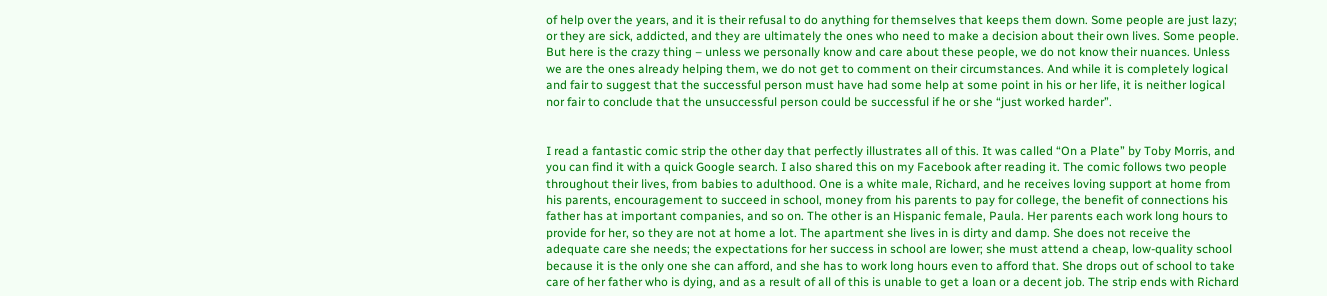of help over the years, and it is their refusal to do anything for themselves that keeps them down. Some people are just lazy; or they are sick, addicted, and they are ultimately the ones who need to make a decision about their own lives. Some people. But here is the crazy thing – unless we personally know and care about these people, we do not know their nuances. Unless we are the ones already helping them, we do not get to comment on their circumstances. And while it is completely logical and fair to suggest that the successful person must have had some help at some point in his or her life, it is neither logical nor fair to conclude that the unsuccessful person could be successful if he or she “just worked harder”.


I read a fantastic comic strip the other day that perfectly illustrates all of this. It was called “On a Plate” by Toby Morris, and you can find it with a quick Google search. I also shared this on my Facebook after reading it. The comic follows two people throughout their lives, from babies to adulthood. One is a white male, Richard, and he receives loving support at home from his parents, encouragement to succeed in school, money from his parents to pay for college, the benefit of connections his father has at important companies, and so on. The other is an Hispanic female, Paula. Her parents each work long hours to provide for her, so they are not at home a lot. The apartment she lives in is dirty and damp. She does not receive the adequate care she needs; the expectations for her success in school are lower; she must attend a cheap, low-quality school because it is the only one she can afford, and she has to work long hours even to afford that. She drops out of school to take care of her father who is dying, and as a result of all of this is unable to get a loan or a decent job. The strip ends with Richard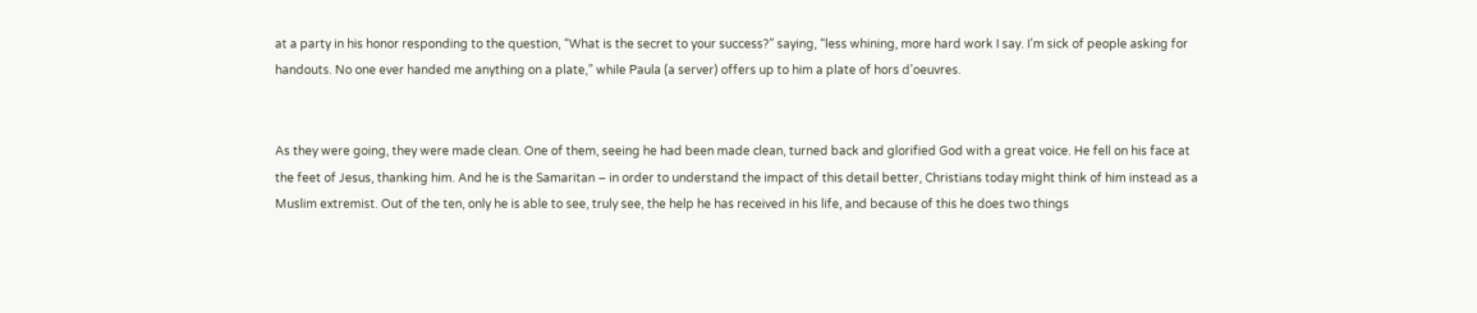at a party in his honor responding to the question, “What is the secret to your success?” saying, “less whining, more hard work I say. I’m sick of people asking for handouts. No one ever handed me anything on a plate,” while Paula (a server) offers up to him a plate of hors d’oeuvres.


As they were going, they were made clean. One of them, seeing he had been made clean, turned back and glorified God with a great voice. He fell on his face at the feet of Jesus, thanking him. And he is the Samaritan – in order to understand the impact of this detail better, Christians today might think of him instead as a Muslim extremist. Out of the ten, only he is able to see, truly see, the help he has received in his life, and because of this he does two things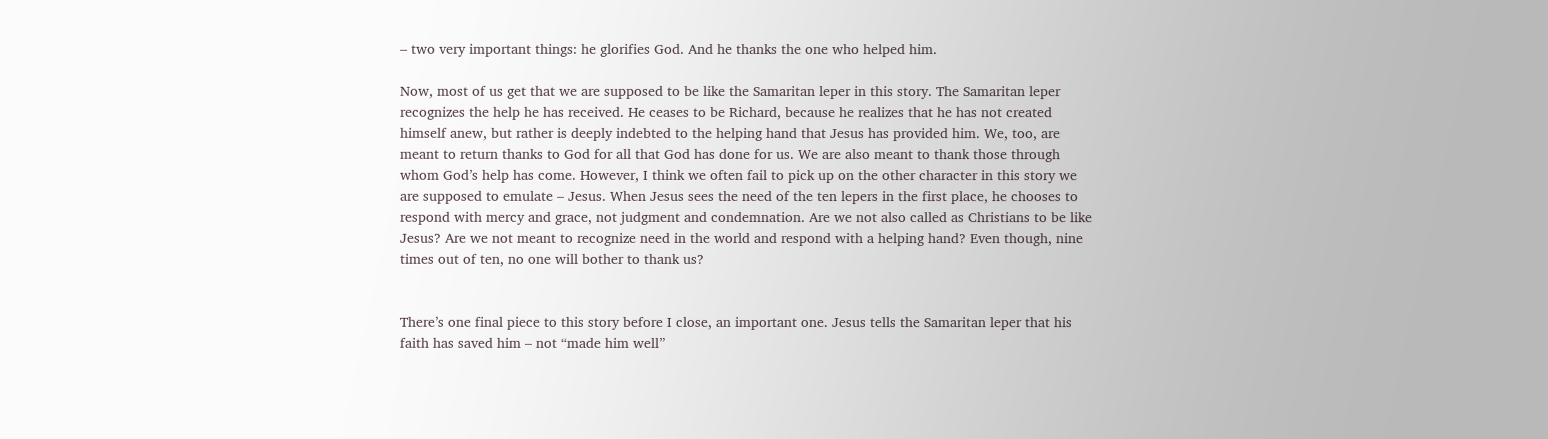– two very important things: he glorifies God. And he thanks the one who helped him.

Now, most of us get that we are supposed to be like the Samaritan leper in this story. The Samaritan leper recognizes the help he has received. He ceases to be Richard, because he realizes that he has not created himself anew, but rather is deeply indebted to the helping hand that Jesus has provided him. We, too, are meant to return thanks to God for all that God has done for us. We are also meant to thank those through whom God’s help has come. However, I think we often fail to pick up on the other character in this story we are supposed to emulate – Jesus. When Jesus sees the need of the ten lepers in the first place, he chooses to respond with mercy and grace, not judgment and condemnation. Are we not also called as Christians to be like Jesus? Are we not meant to recognize need in the world and respond with a helping hand? Even though, nine times out of ten, no one will bother to thank us?


There’s one final piece to this story before I close, an important one. Jesus tells the Samaritan leper that his faith has saved him – not “made him well”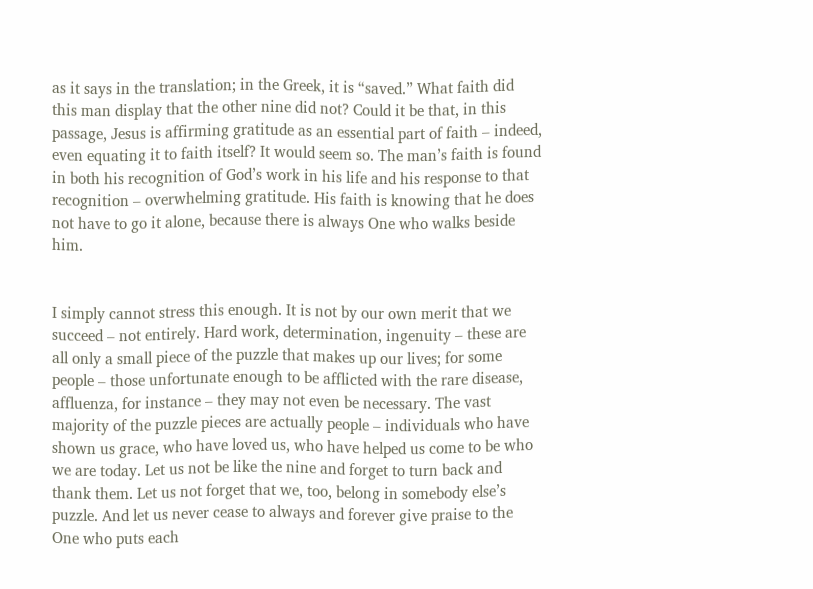as it says in the translation; in the Greek, it is “saved.” What faith did this man display that the other nine did not? Could it be that, in this passage, Jesus is affirming gratitude as an essential part of faith – indeed, even equating it to faith itself? It would seem so. The man’s faith is found in both his recognition of God’s work in his life and his response to that recognition – overwhelming gratitude. His faith is knowing that he does not have to go it alone, because there is always One who walks beside him.


I simply cannot stress this enough. It is not by our own merit that we succeed – not entirely. Hard work, determination, ingenuity – these are all only a small piece of the puzzle that makes up our lives; for some people – those unfortunate enough to be afflicted with the rare disease, affluenza, for instance – they may not even be necessary. The vast majority of the puzzle pieces are actually people – individuals who have shown us grace, who have loved us, who have helped us come to be who we are today. Let us not be like the nine and forget to turn back and thank them. Let us not forget that we, too, belong in somebody else’s puzzle. And let us never cease to always and forever give praise to the One who puts each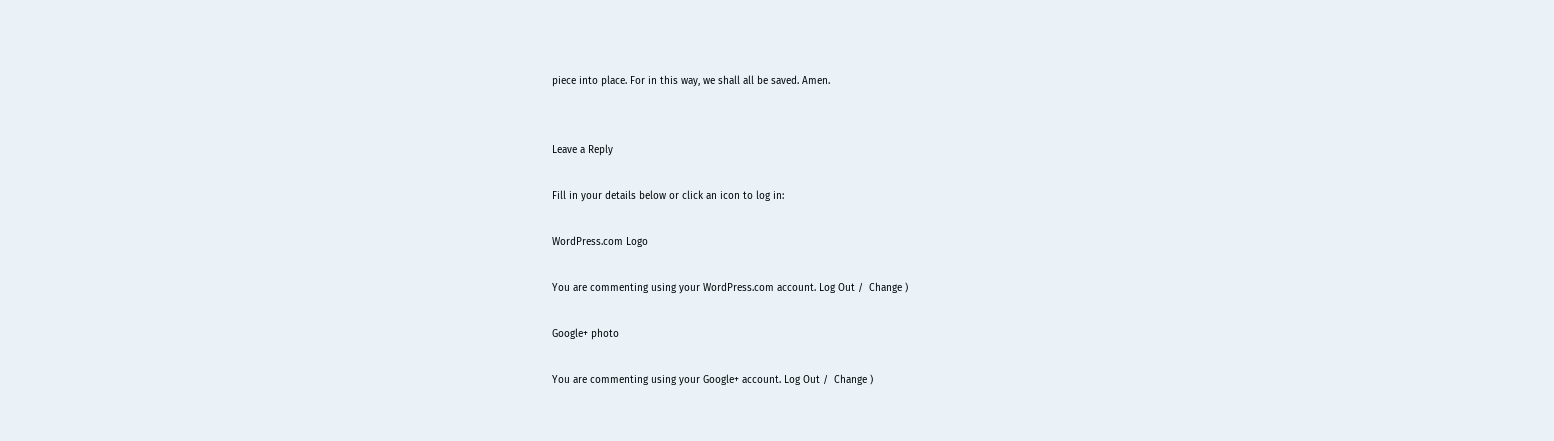piece into place. For in this way, we shall all be saved. Amen.


Leave a Reply

Fill in your details below or click an icon to log in:

WordPress.com Logo

You are commenting using your WordPress.com account. Log Out /  Change )

Google+ photo

You are commenting using your Google+ account. Log Out /  Change )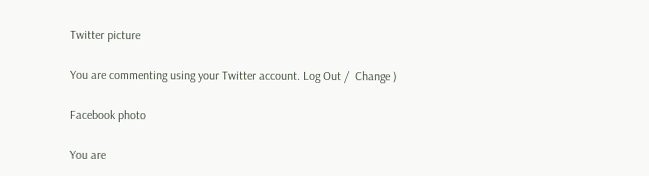Twitter picture

You are commenting using your Twitter account. Log Out /  Change )

Facebook photo

You are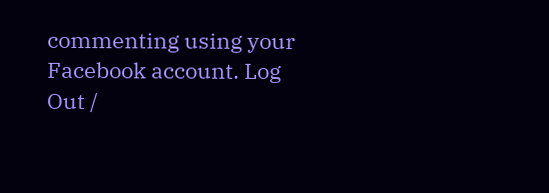commenting using your Facebook account. Log Out /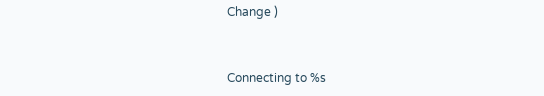Change )


Connecting to %s